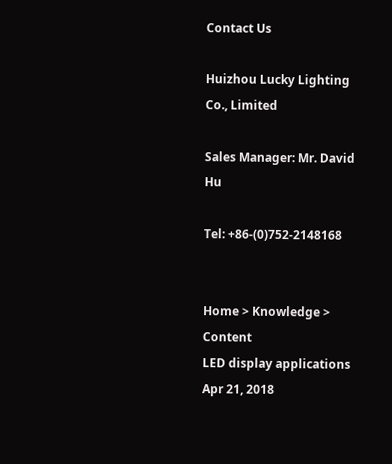Contact Us

Huizhou Lucky Lighting Co., Limited

Sales Manager: Mr. David Hu

Tel: +86-(0)752-2148168


Home > Knowledge > Content
LED display applications
Apr 21, 2018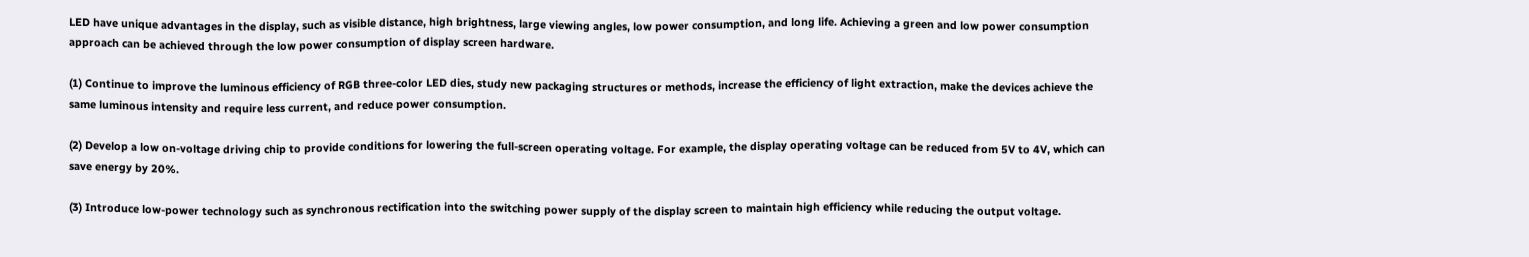LED have unique advantages in the display, such as visible distance, high brightness, large viewing angles, low power consumption, and long life. Achieving a green and low power consumption approach can be achieved through the low power consumption of display screen hardware.

(1) Continue to improve the luminous efficiency of RGB three-color LED dies, study new packaging structures or methods, increase the efficiency of light extraction, make the devices achieve the same luminous intensity and require less current, and reduce power consumption.

(2) Develop a low on-voltage driving chip to provide conditions for lowering the full-screen operating voltage. For example, the display operating voltage can be reduced from 5V to 4V, which can save energy by 20%.

(3) Introduce low-power technology such as synchronous rectification into the switching power supply of the display screen to maintain high efficiency while reducing the output voltage.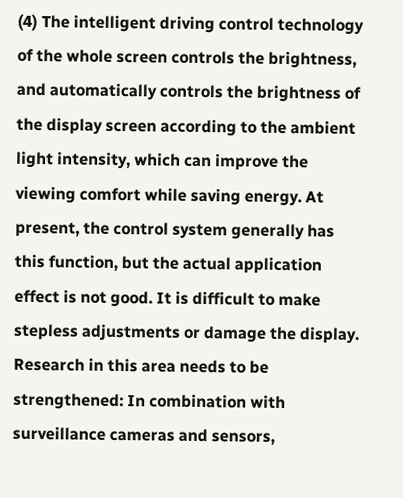(4) The intelligent driving control technology of the whole screen controls the brightness, and automatically controls the brightness of the display screen according to the ambient light intensity, which can improve the viewing comfort while saving energy. At present, the control system generally has this function, but the actual application effect is not good. It is difficult to make stepless adjustments or damage the display. Research in this area needs to be strengthened: In combination with surveillance cameras and sensors,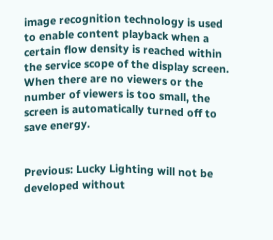image recognition technology is used to enable content playback when a certain flow density is reached within the service scope of the display screen. When there are no viewers or the number of viewers is too small, the screen is automatically turned off to save energy.


Previous: Lucky Lighting will not be developed without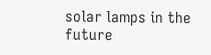solar lamps in the future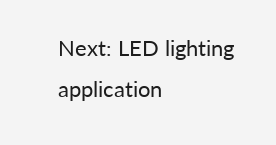Next: LED lighting application